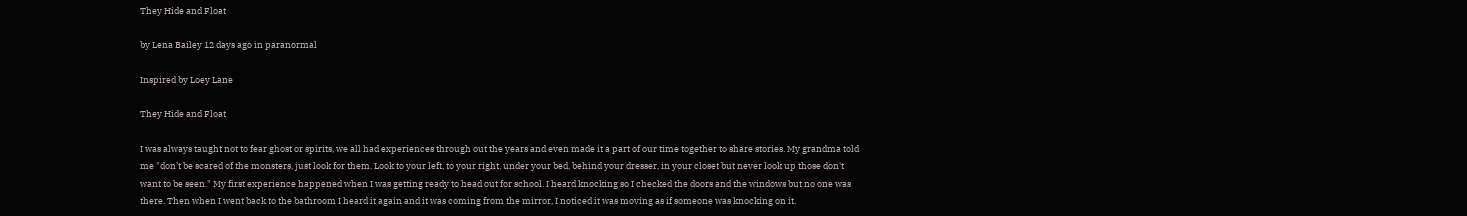They Hide and Float

by Lena Bailey 12 days ago in paranormal

Inspired by Loey Lane

They Hide and Float

I was always taught not to fear ghost or spirits, we all had experiences through out the years and even made it a part of our time together to share stories. My grandma told me "don’t be scared of the monsters, just look for them. Look to your left, to your right, under your bed, behind your dresser, in your closet but never look up those don't want to be seen." My first experience happened when I was getting ready to head out for school. I heard knocking so I checked the doors and the windows but no one was there. Then when I went back to the bathroom I heard it again and it was coming from the mirror, I noticed it was moving as if someone was knocking on it.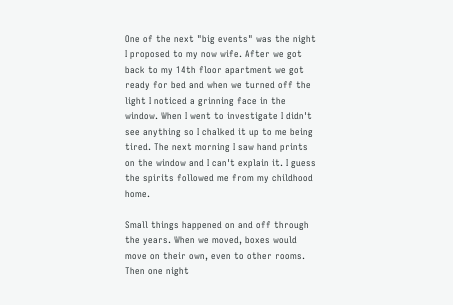One of the next "big events" was the night I proposed to my now wife. After we got back to my 14th floor apartment we got ready for bed and when we turned off the light I noticed a grinning face in the window. When I went to investigate I didn't see anything so I chalked it up to me being tired. The next morning I saw hand prints on the window and I can't explain it. I guess the spirits followed me from my childhood home.

Small things happened on and off through the years. When we moved, boxes would move on their own, even to other rooms. Then one night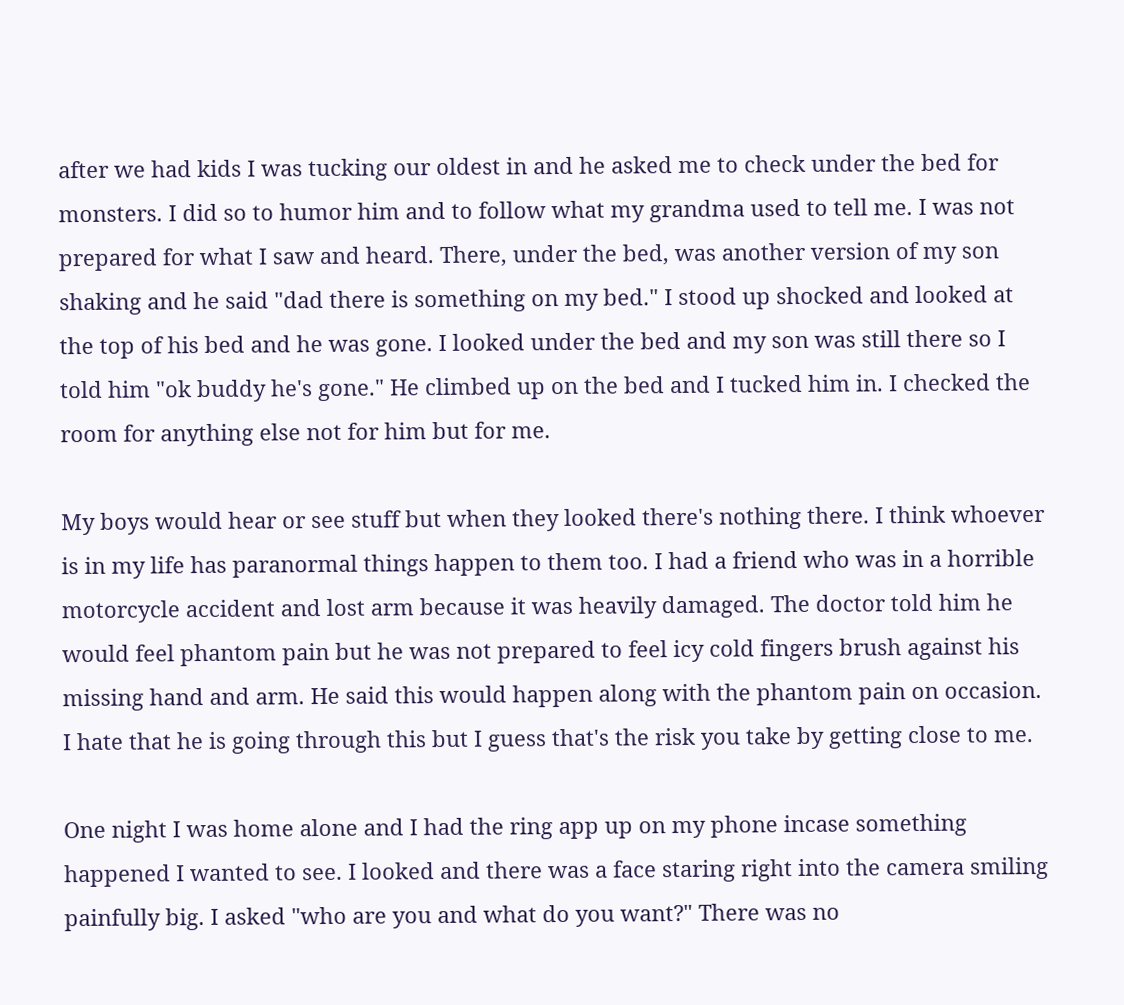after we had kids I was tucking our oldest in and he asked me to check under the bed for monsters. I did so to humor him and to follow what my grandma used to tell me. I was not prepared for what I saw and heard. There, under the bed, was another version of my son shaking and he said "dad there is something on my bed." I stood up shocked and looked at the top of his bed and he was gone. I looked under the bed and my son was still there so I told him "ok buddy he's gone." He climbed up on the bed and I tucked him in. I checked the room for anything else not for him but for me.

My boys would hear or see stuff but when they looked there's nothing there. I think whoever is in my life has paranormal things happen to them too. I had a friend who was in a horrible motorcycle accident and lost arm because it was heavily damaged. The doctor told him he would feel phantom pain but he was not prepared to feel icy cold fingers brush against his missing hand and arm. He said this would happen along with the phantom pain on occasion. I hate that he is going through this but I guess that's the risk you take by getting close to me.

One night I was home alone and I had the ring app up on my phone incase something happened I wanted to see. I looked and there was a face staring right into the camera smiling painfully big. I asked "who are you and what do you want?" There was no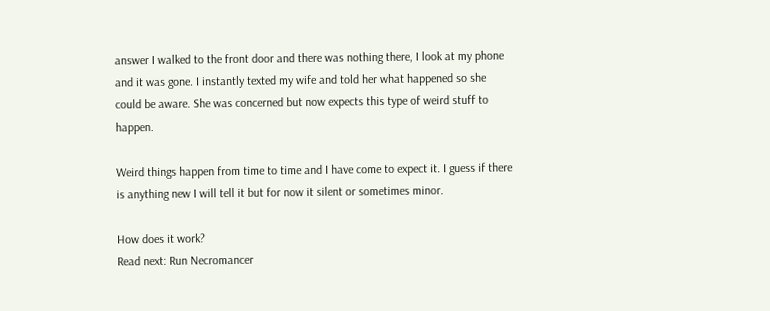answer I walked to the front door and there was nothing there, I look at my phone and it was gone. I instantly texted my wife and told her what happened so she could be aware. She was concerned but now expects this type of weird stuff to happen.

Weird things happen from time to time and I have come to expect it. I guess if there is anything new I will tell it but for now it silent or sometimes minor.

How does it work?
Read next: Run Necromancer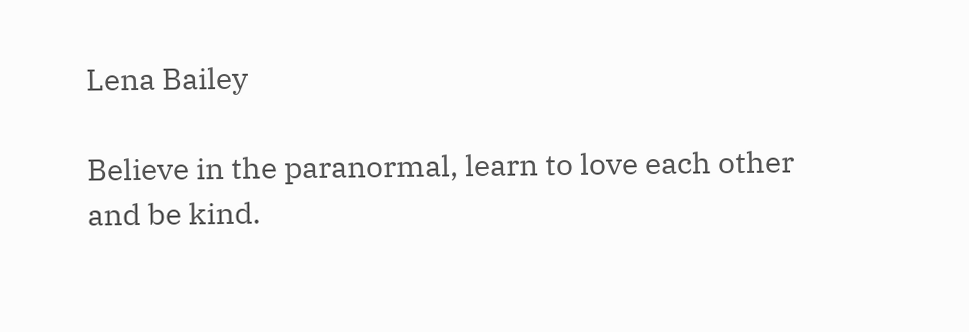Lena Bailey

Believe in the paranormal, learn to love each other and be kind.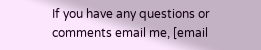If you have any questions or comments email me, [email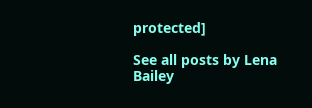protected]

See all posts by Lena Bailey